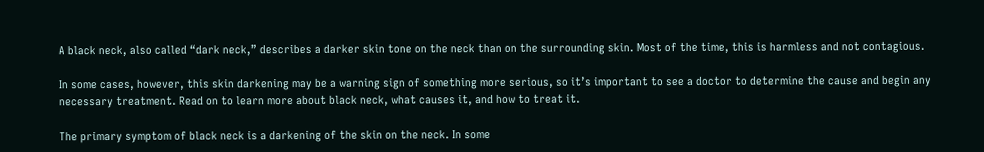A black neck, also called “dark neck,” describes a darker skin tone on the neck than on the surrounding skin. Most of the time, this is harmless and not contagious.

In some cases, however, this skin darkening may be a warning sign of something more serious, so it’s important to see a doctor to determine the cause and begin any necessary treatment. Read on to learn more about black neck, what causes it, and how to treat it.

The primary symptom of black neck is a darkening of the skin on the neck. In some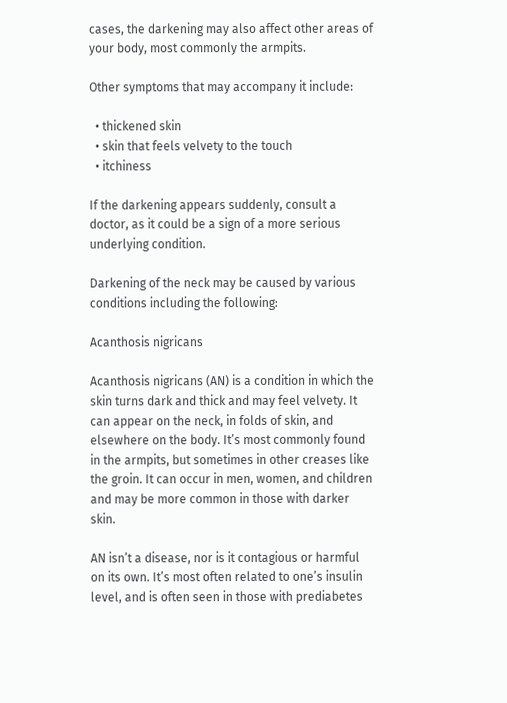cases, the darkening may also affect other areas of your body, most commonly the armpits.

Other symptoms that may accompany it include:

  • thickened skin
  • skin that feels velvety to the touch
  • itchiness

If the darkening appears suddenly, consult a doctor, as it could be a sign of a more serious underlying condition.

Darkening of the neck may be caused by various conditions including the following:

Acanthosis nigricans

Acanthosis nigricans (AN) is a condition in which the skin turns dark and thick and may feel velvety. It can appear on the neck, in folds of skin, and elsewhere on the body. It’s most commonly found in the armpits, but sometimes in other creases like the groin. It can occur in men, women, and children and may be more common in those with darker skin.

AN isn’t a disease, nor is it contagious or harmful on its own. It’s most often related to one’s insulin level, and is often seen in those with prediabetes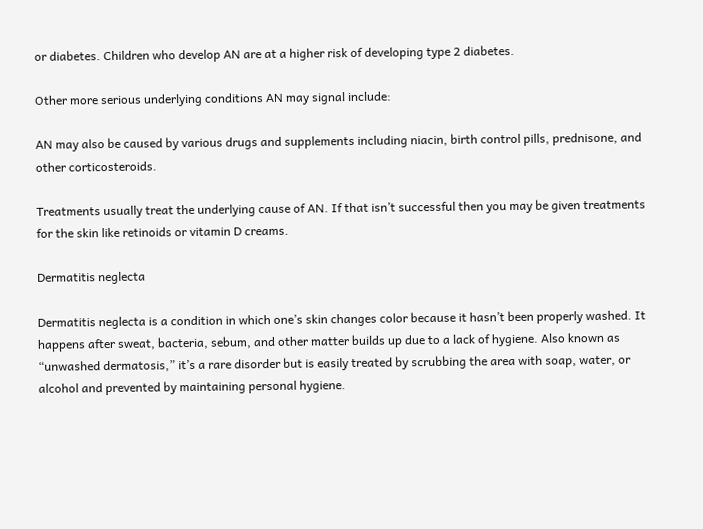or diabetes. Children who develop AN are at a higher risk of developing type 2 diabetes.

Other more serious underlying conditions AN may signal include:

AN may also be caused by various drugs and supplements including niacin, birth control pills, prednisone, and other corticosteroids.

Treatments usually treat the underlying cause of AN. If that isn’t successful then you may be given treatments for the skin like retinoids or vitamin D creams.

Dermatitis neglecta

Dermatitis neglecta is a condition in which one’s skin changes color because it hasn’t been properly washed. It happens after sweat, bacteria, sebum, and other matter builds up due to a lack of hygiene. Also known as “unwashed dermatosis,” it’s a rare disorder but is easily treated by scrubbing the area with soap, water, or alcohol and prevented by maintaining personal hygiene.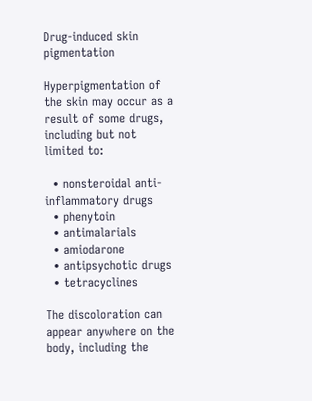Drug-induced skin pigmentation

Hyperpigmentation of the skin may occur as a result of some drugs, including but not limited to:

  • nonsteroidal anti-inflammatory drugs
  • phenytoin
  • antimalarials
  • amiodarone
  • antipsychotic drugs
  • tetracyclines

The discoloration can appear anywhere on the body, including the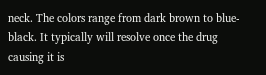neck. The colors range from dark brown to blue-black. It typically will resolve once the drug causing it is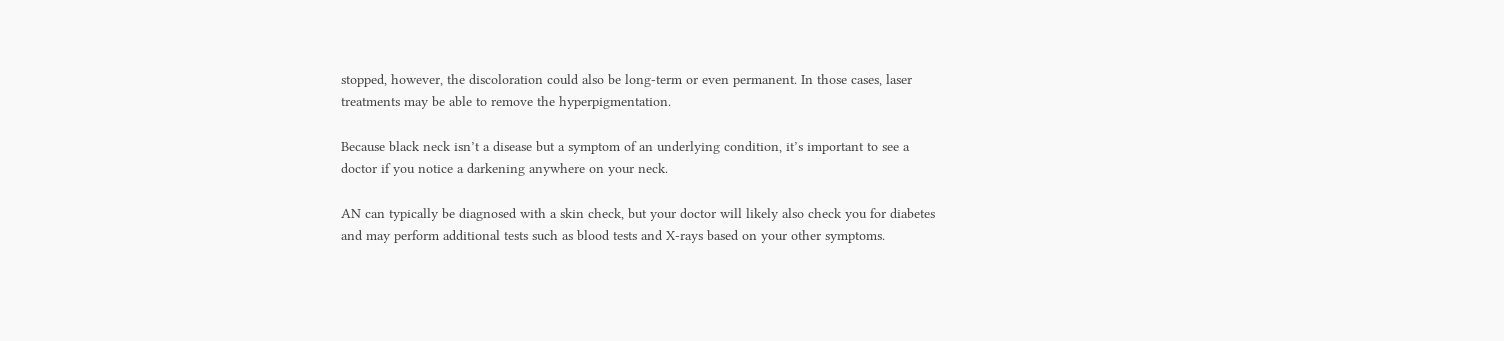stopped, however, the discoloration could also be long-term or even permanent. In those cases, laser treatments may be able to remove the hyperpigmentation.

Because black neck isn’t a disease but a symptom of an underlying condition, it’s important to see a doctor if you notice a darkening anywhere on your neck.

AN can typically be diagnosed with a skin check, but your doctor will likely also check you for diabetes and may perform additional tests such as blood tests and X-rays based on your other symptoms.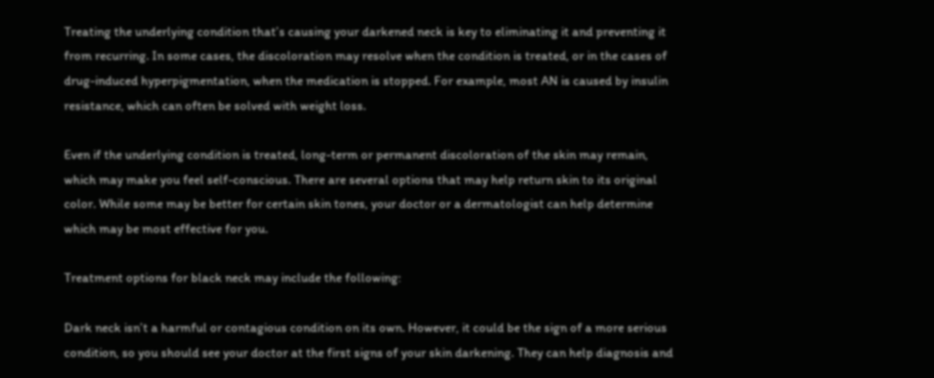Treating the underlying condition that’s causing your darkened neck is key to eliminating it and preventing it from recurring. In some cases, the discoloration may resolve when the condition is treated, or in the cases of drug-induced hyperpigmentation, when the medication is stopped. For example, most AN is caused by insulin resistance, which can often be solved with weight loss.

Even if the underlying condition is treated, long-term or permanent discoloration of the skin may remain, which may make you feel self-conscious. There are several options that may help return skin to its original color. While some may be better for certain skin tones, your doctor or a dermatologist can help determine which may be most effective for you.

Treatment options for black neck may include the following:

Dark neck isn’t a harmful or contagious condition on its own. However, it could be the sign of a more serious condition, so you should see your doctor at the first signs of your skin darkening. They can help diagnosis and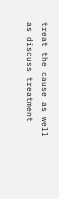treat the cause as well as discuss treatment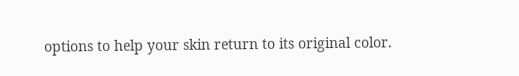options to help your skin return to its original color.